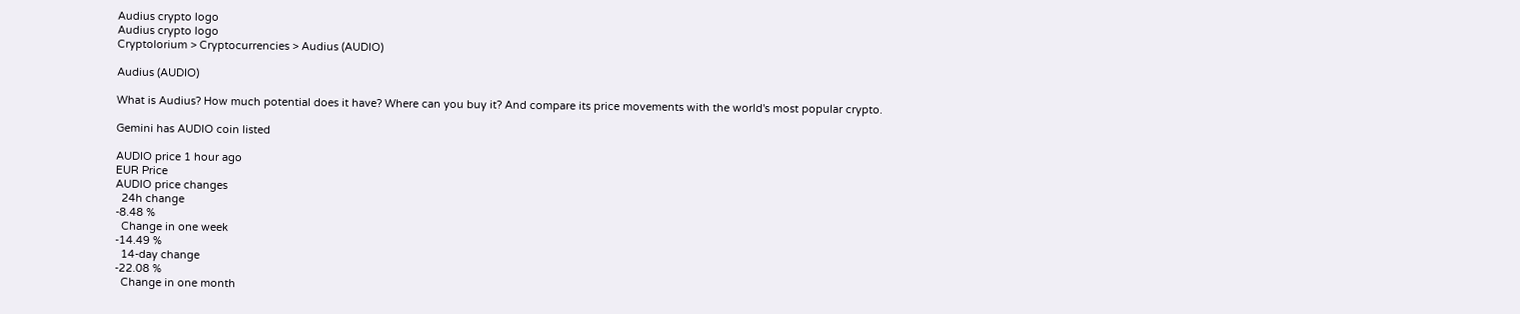Audius crypto logo
Audius crypto logo
Cryptolorium > Cryptocurrencies > Audius (AUDIO)

Audius (AUDIO)

What is Audius? How much potential does it have? Where can you buy it? And compare its price movements with the world's most popular crypto.

Gemini has AUDIO coin listed

AUDIO price 1 hour ago
EUR Price
AUDIO price changes
  24h change
-8.48 %
  Change in one week
-14.49 %
  14-day change
-22.08 %
  Change in one month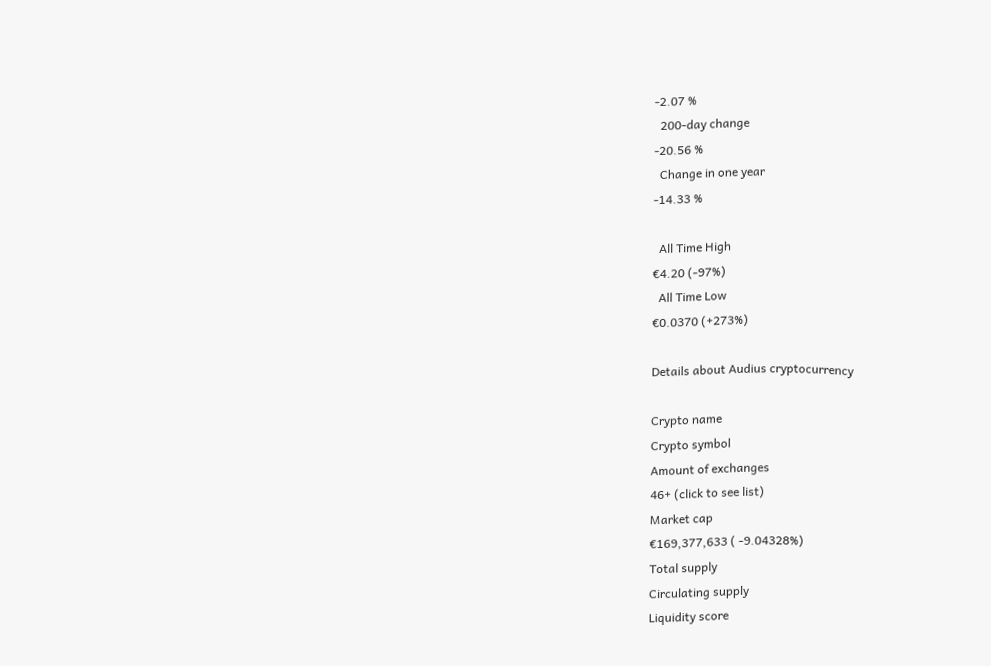-2.07 %
  200-day change
-20.56 %
  Change in one year
-14.33 %

  All Time High
€4.20 (-97%)
  All Time Low
€0.0370 (+273%)

Details about Audius cryptocurrency

Crypto name
Crypto symbol
Amount of exchanges
46+ (click to see list)
Market cap
€169,377,633 ( -9.04328%)
Total supply
Circulating supply
Liquidity score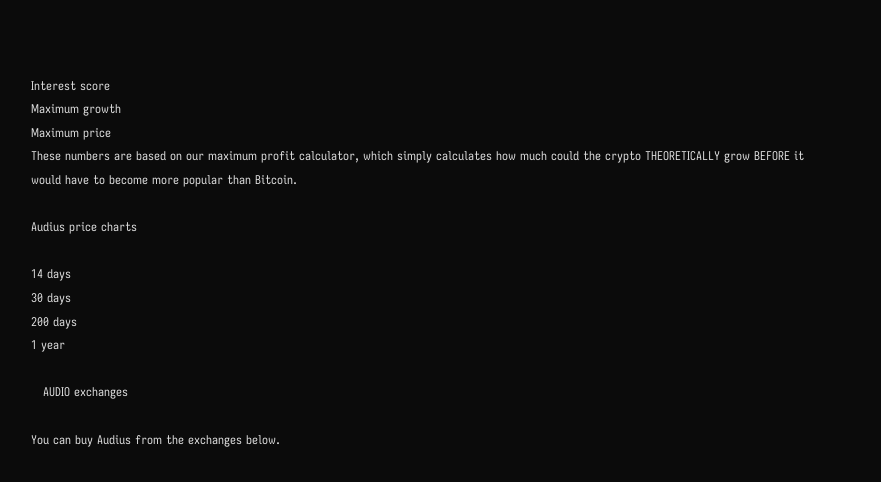Interest score
Maximum growth
Maximum price
These numbers are based on our maximum profit calculator, which simply calculates how much could the crypto THEORETICALLY grow BEFORE it would have to become more popular than Bitcoin.

Audius price charts

14 days
30 days
200 days
1 year

   AUDIO exchanges

You can buy Audius from the exchanges below.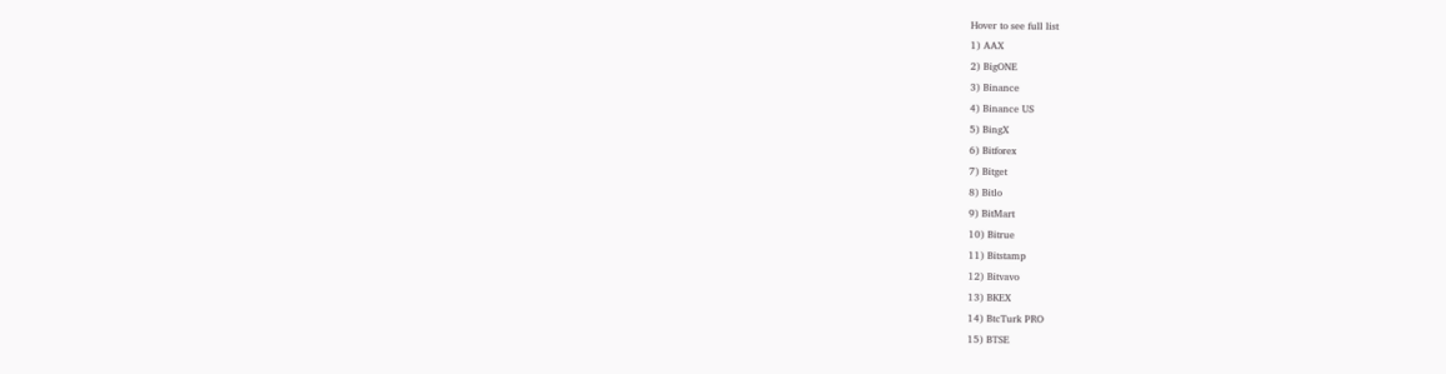Hover to see full list
1) AAX
2) BigONE
3) Binance
4) Binance US
5) BingX
6) Bitforex
7) Bitget
8) Bitlo
9) BitMart
10) Bitrue
11) Bitstamp
12) Bitvavo
13) BKEX
14) BtcTurk PRO
15) BTSE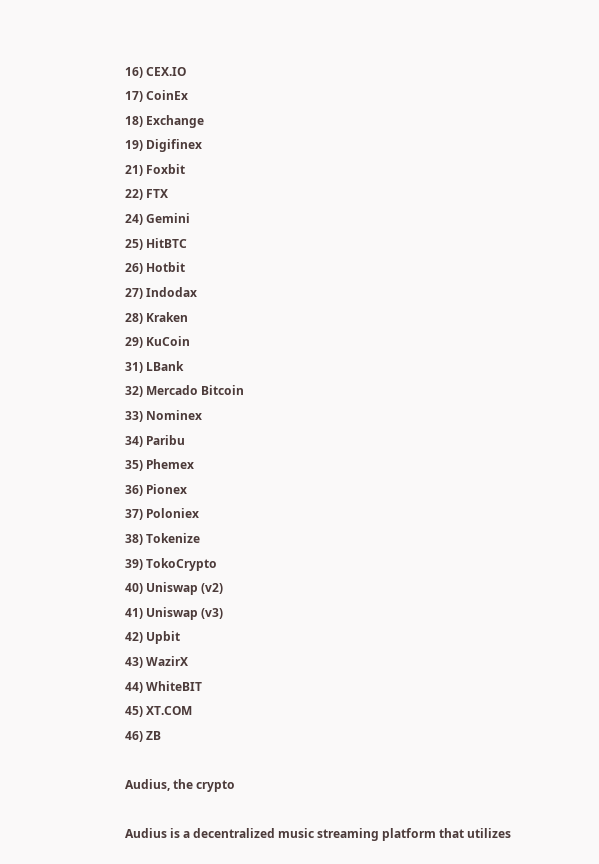16) CEX.IO
17) CoinEx
18) Exchange
19) Digifinex
21) Foxbit
22) FTX
24) Gemini
25) HitBTC
26) Hotbit
27) Indodax
28) Kraken
29) KuCoin
31) LBank
32) Mercado Bitcoin
33) Nominex
34) Paribu
35) Phemex
36) Pionex
37) Poloniex
38) Tokenize
39) TokoCrypto
40) Uniswap (v2)
41) Uniswap (v3)
42) Upbit
43) WazirX
44) WhiteBIT
45) XT.COM
46) ZB

Audius, the crypto

Audius is a decentralized music streaming platform that utilizes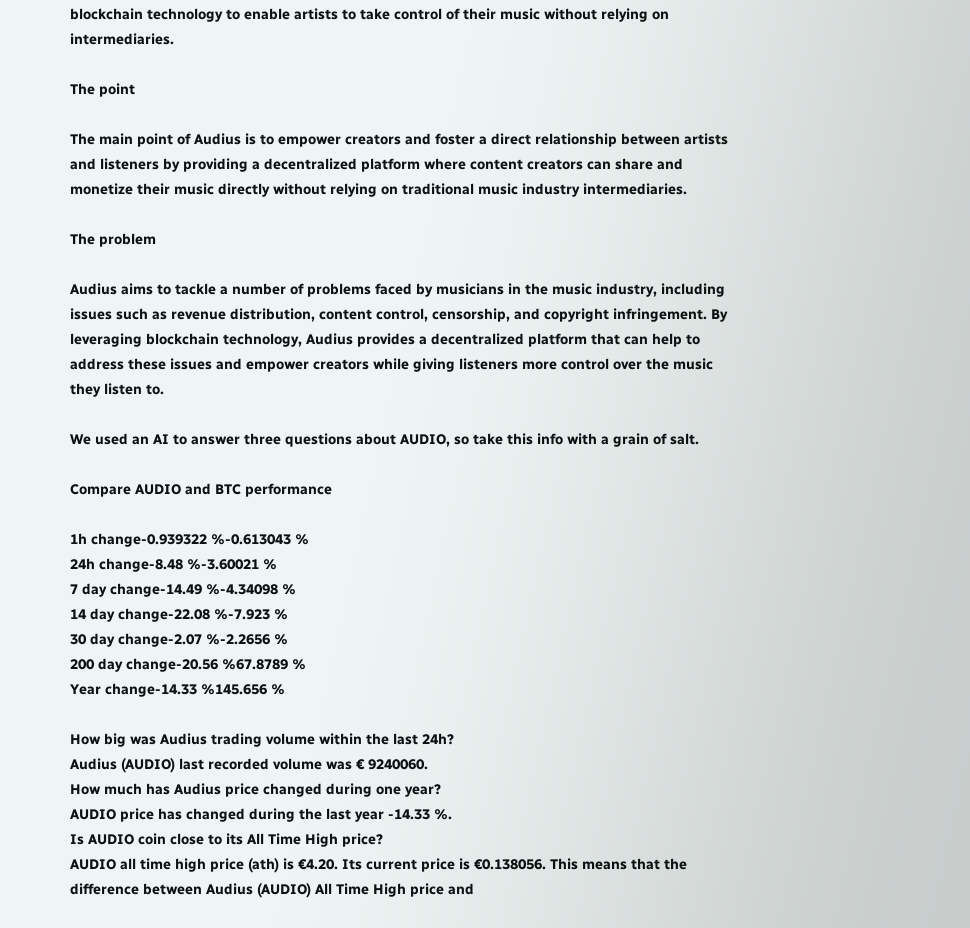blockchain technology to enable artists to take control of their music without relying on intermediaries.

The point

The main point of Audius is to empower creators and foster a direct relationship between artists and listeners by providing a decentralized platform where content creators can share and monetize their music directly without relying on traditional music industry intermediaries.

The problem

Audius aims to tackle a number of problems faced by musicians in the music industry, including issues such as revenue distribution, content control, censorship, and copyright infringement. By leveraging blockchain technology, Audius provides a decentralized platform that can help to address these issues and empower creators while giving listeners more control over the music they listen to.

We used an AI to answer three questions about AUDIO, so take this info with a grain of salt.

Compare AUDIO and BTC performance

1h change-0.939322 %-0.613043 %
24h change-8.48 %-3.60021 %
7 day change-14.49 %-4.34098 %
14 day change-22.08 %-7.923 %
30 day change-2.07 %-2.2656 %
200 day change-20.56 %67.8789 %
Year change-14.33 %145.656 %

How big was Audius trading volume within the last 24h?
Audius (AUDIO) last recorded volume was € 9240060.
How much has Audius price changed during one year?
AUDIO price has changed during the last year -14.33 %.
Is AUDIO coin close to its All Time High price?
AUDIO all time high price (ath) is €4.20. Its current price is €0.138056. This means that the difference between Audius (AUDIO) All Time High price and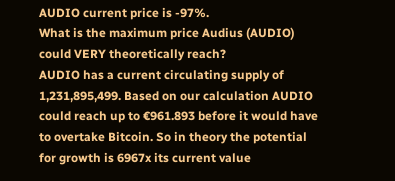AUDIO current price is -97%.
What is the maximum price Audius (AUDIO) could VERY theoretically reach?
AUDIO has a current circulating supply of 1,231,895,499. Based on our calculation AUDIO could reach up to €961.893 before it would have to overtake Bitcoin. So in theory the potential for growth is 6967x its current value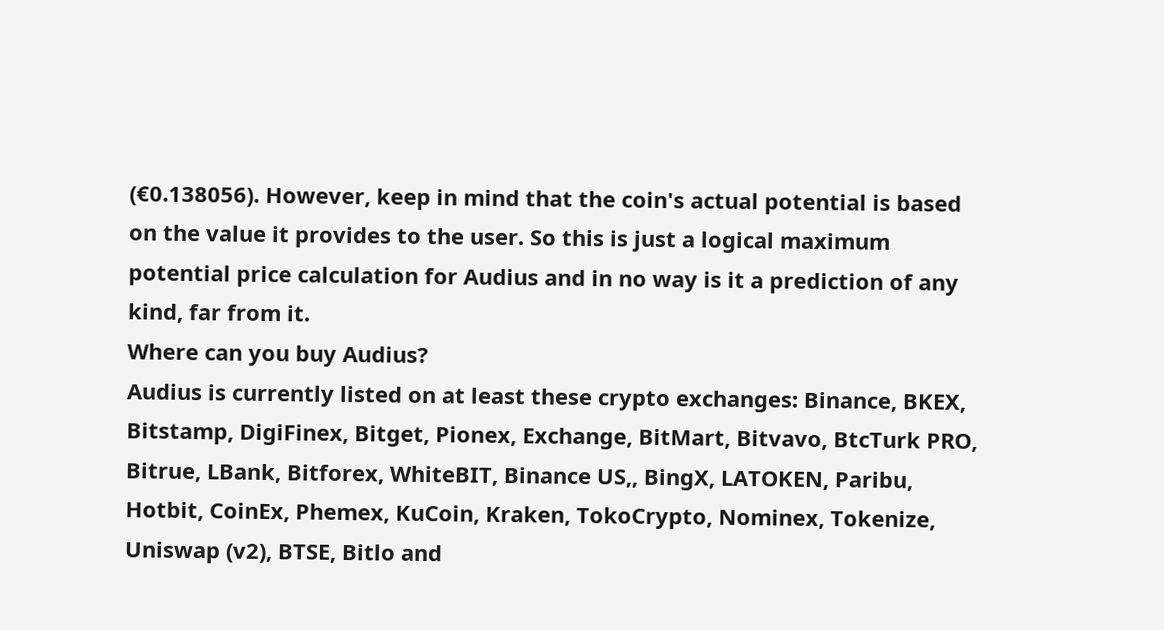(€0.138056). However, keep in mind that the coin's actual potential is based on the value it provides to the user. So this is just a logical maximum potential price calculation for Audius and in no way is it a prediction of any kind, far from it.
Where can you buy Audius?
Audius is currently listed on at least these crypto exchanges: Binance, BKEX, Bitstamp, DigiFinex, Bitget, Pionex, Exchange, BitMart, Bitvavo, BtcTurk PRO, Bitrue, LBank, Bitforex, WhiteBIT, Binance US,, BingX, LATOKEN, Paribu, Hotbit, CoinEx, Phemex, KuCoin, Kraken, TokoCrypto, Nominex, Tokenize, Uniswap (v2), BTSE, Bitlo and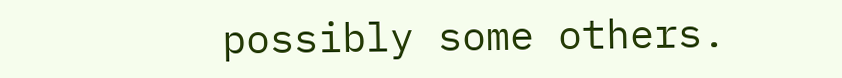possibly some others.